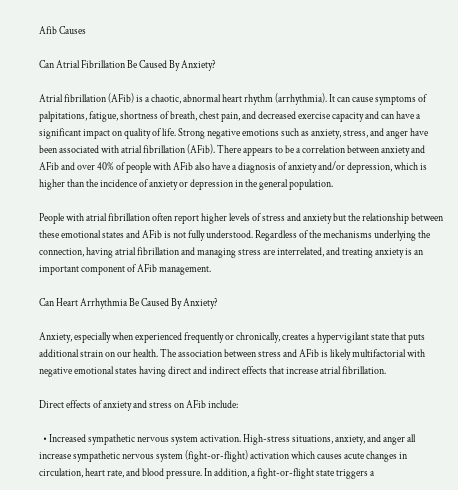Afib Causes

Can Atrial Fibrillation Be Caused By Anxiety?

Atrial fibrillation (AFib) is a chaotic, abnormal heart rhythm (arrhythmia). It can cause symptoms of palpitations, fatigue, shortness of breath, chest pain, and decreased exercise capacity and can have a significant impact on quality of life. Strong negative emotions such as anxiety, stress, and anger have been associated with atrial fibrillation (AFib). There appears to be a correlation between anxiety and AFib and over 40% of people with AFib also have a diagnosis of anxiety and/or depression, which is higher than the incidence of anxiety or depression in the general population.

People with atrial fibrillation often report higher levels of stress and anxiety but the relationship between these emotional states and AFib is not fully understood. Regardless of the mechanisms underlying the connection, having atrial fibrillation and managing stress are interrelated, and treating anxiety is an important component of AFib management.

Can Heart Arrhythmia Be Caused By Anxiety?

Anxiety, especially when experienced frequently or chronically, creates a hypervigilant state that puts additional strain on our health. The association between stress and AFib is likely multifactorial with negative emotional states having direct and indirect effects that increase atrial fibrillation.

Direct effects of anxiety and stress on AFib include:

  • Increased sympathetic nervous system activation. High-stress situations, anxiety, and anger all increase sympathetic nervous system (fight-or-flight) activation which causes acute changes in circulation, heart rate, and blood pressure. In addition, a fight-or-flight state triggers a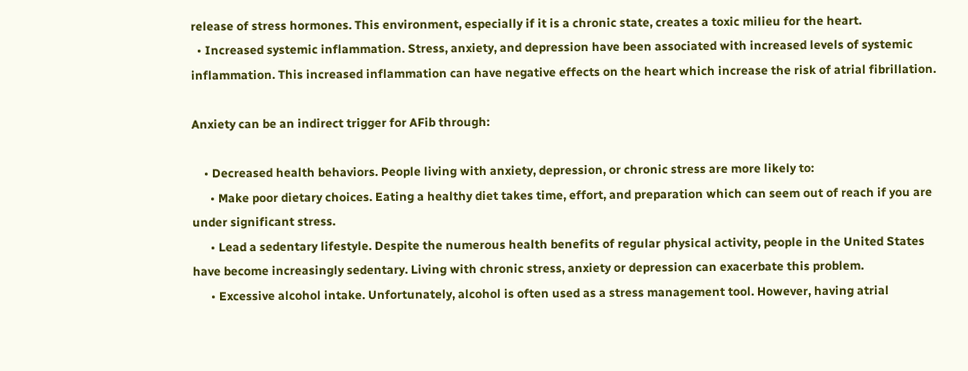release of stress hormones. This environment, especially if it is a chronic state, creates a toxic milieu for the heart.
  • Increased systemic inflammation. Stress, anxiety, and depression have been associated with increased levels of systemic inflammation. This increased inflammation can have negative effects on the heart which increase the risk of atrial fibrillation.

Anxiety can be an indirect trigger for AFib through:

    • Decreased health behaviors. People living with anxiety, depression, or chronic stress are more likely to:
      • Make poor dietary choices. Eating a healthy diet takes time, effort, and preparation which can seem out of reach if you are under significant stress.
      • Lead a sedentary lifestyle. Despite the numerous health benefits of regular physical activity, people in the United States have become increasingly sedentary. Living with chronic stress, anxiety or depression can exacerbate this problem.
      • Excessive alcohol intake. Unfortunately, alcohol is often used as a stress management tool. However, having atrial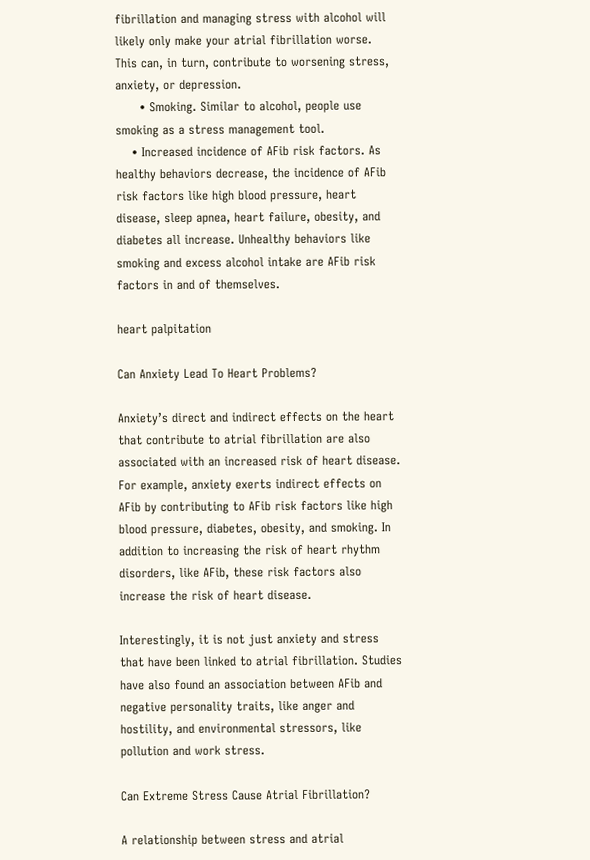fibrillation and managing stress with alcohol will likely only make your atrial fibrillation worse. This can, in turn, contribute to worsening stress, anxiety, or depression.
      • Smoking. Similar to alcohol, people use smoking as a stress management tool.
    • Increased incidence of AFib risk factors. As healthy behaviors decrease, the incidence of AFib risk factors like high blood pressure, heart disease, sleep apnea, heart failure, obesity, and diabetes all increase. Unhealthy behaviors like smoking and excess alcohol intake are AFib risk factors in and of themselves.

heart palpitation

Can Anxiety Lead To Heart Problems?

Anxiety’s direct and indirect effects on the heart that contribute to atrial fibrillation are also associated with an increased risk of heart disease. For example, anxiety exerts indirect effects on AFib by contributing to AFib risk factors like high blood pressure, diabetes, obesity, and smoking. In addition to increasing the risk of heart rhythm disorders, like AFib, these risk factors also increase the risk of heart disease.

Interestingly, it is not just anxiety and stress that have been linked to atrial fibrillation. Studies have also found an association between AFib and negative personality traits, like anger and hostility, and environmental stressors, like pollution and work stress.

Can Extreme Stress Cause Atrial Fibrillation?

A relationship between stress and atrial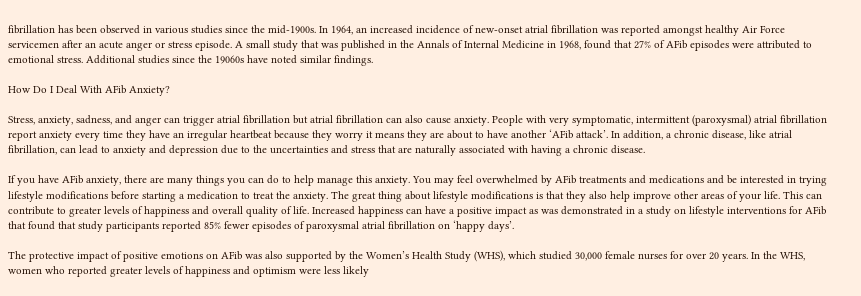fibrillation has been observed in various studies since the mid-1900s. In 1964, an increased incidence of new-onset atrial fibrillation was reported amongst healthy Air Force servicemen after an acute anger or stress episode. A small study that was published in the Annals of Internal Medicine in 1968, found that 27% of AFib episodes were attributed to emotional stress. Additional studies since the 19060s have noted similar findings.

How Do I Deal With AFib Anxiety?

Stress, anxiety, sadness, and anger can trigger atrial fibrillation but atrial fibrillation can also cause anxiety. People with very symptomatic, intermittent (paroxysmal) atrial fibrillation report anxiety every time they have an irregular heartbeat because they worry it means they are about to have another ‘AFib attack’. In addition, a chronic disease, like atrial fibrillation, can lead to anxiety and depression due to the uncertainties and stress that are naturally associated with having a chronic disease.

If you have AFib anxiety, there are many things you can do to help manage this anxiety. You may feel overwhelmed by AFib treatments and medications and be interested in trying lifestyle modifications before starting a medication to treat the anxiety. The great thing about lifestyle modifications is that they also help improve other areas of your life. This can contribute to greater levels of happiness and overall quality of life. Increased happiness can have a positive impact as was demonstrated in a study on lifestyle interventions for AFib that found that study participants reported 85% fewer episodes of paroxysmal atrial fibrillation on ‘happy days’.

The protective impact of positive emotions on AFib was also supported by the Women’s Health Study (WHS), which studied 30,000 female nurses for over 20 years. In the WHS, women who reported greater levels of happiness and optimism were less likely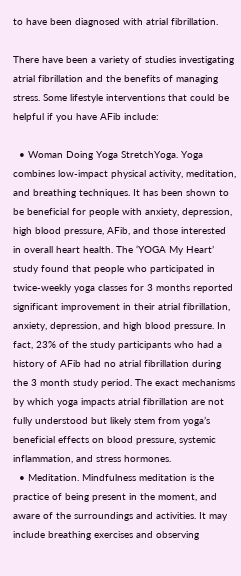to have been diagnosed with atrial fibrillation.

There have been a variety of studies investigating atrial fibrillation and the benefits of managing stress. Some lifestyle interventions that could be helpful if you have AFib include:

  • Woman Doing Yoga StretchYoga. Yoga combines low-impact physical activity, meditation, and breathing techniques. It has been shown to be beneficial for people with anxiety, depression, high blood pressure, AFib, and those interested in overall heart health. The ‘YOGA My Heart’ study found that people who participated in twice-weekly yoga classes for 3 months reported significant improvement in their atrial fibrillation, anxiety, depression, and high blood pressure. In fact, 23% of the study participants who had a history of AFib had no atrial fibrillation during the 3 month study period. The exact mechanisms by which yoga impacts atrial fibrillation are not fully understood but likely stem from yoga’s beneficial effects on blood pressure, systemic inflammation, and stress hormones.
  • Meditation. Mindfulness meditation is the practice of being present in the moment, and aware of the surroundings and activities. It may include breathing exercises and observing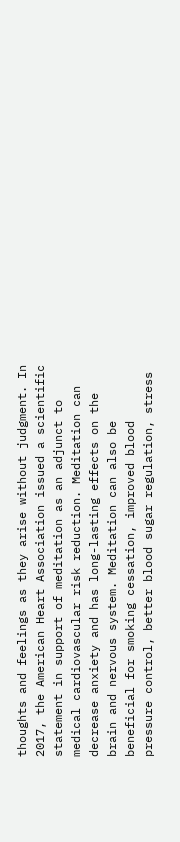thoughts and feelings as they arise without judgment. In 2017, the American Heart Association issued a scientific statement in support of meditation as an adjunct to medical cardiovascular risk reduction. Meditation can decrease anxiety and has long-lasting effects on the brain and nervous system. Meditation can also be beneficial for smoking cessation, improved blood pressure control, better blood sugar regulation, stress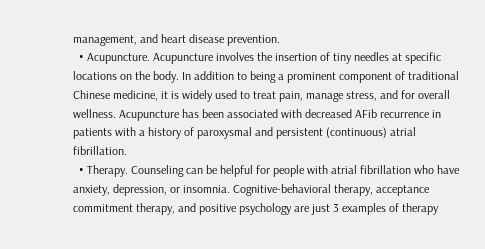management, and heart disease prevention.
  • Acupuncture. Acupuncture involves the insertion of tiny needles at specific locations on the body. In addition to being a prominent component of traditional Chinese medicine, it is widely used to treat pain, manage stress, and for overall wellness. Acupuncture has been associated with decreased AFib recurrence in patients with a history of paroxysmal and persistent (continuous) atrial fibrillation.
  • Therapy. Counseling can be helpful for people with atrial fibrillation who have anxiety, depression, or insomnia. Cognitive-behavioral therapy, acceptance commitment therapy, and positive psychology are just 3 examples of therapy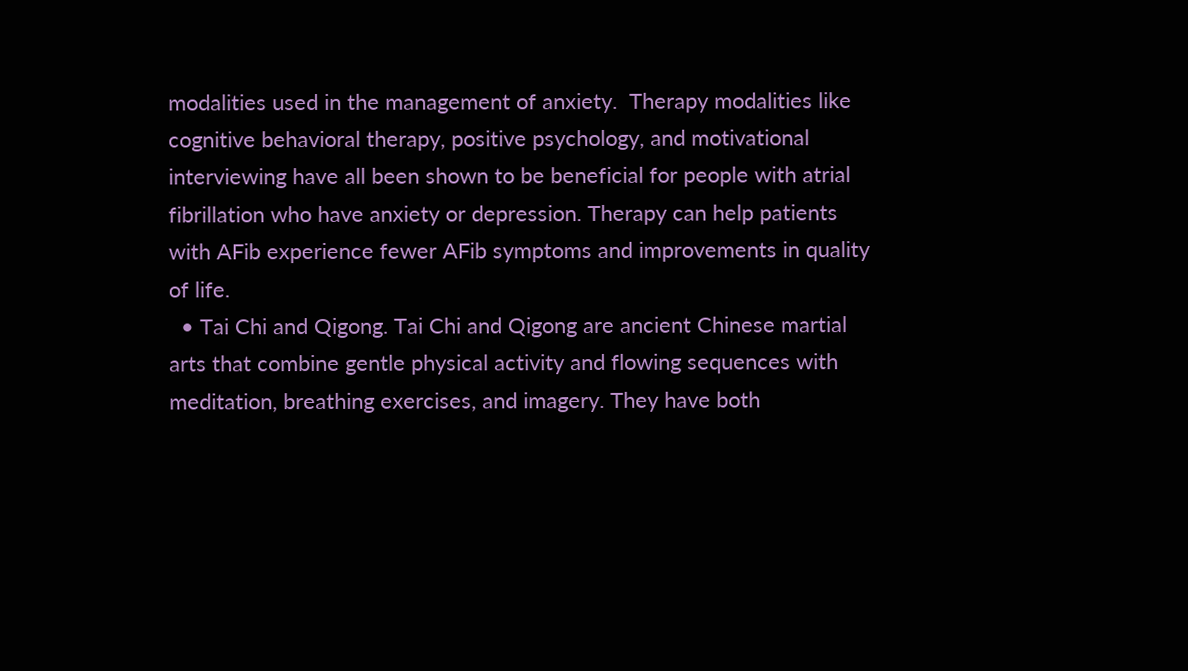modalities used in the management of anxiety.  Therapy modalities like cognitive behavioral therapy, positive psychology, and motivational interviewing have all been shown to be beneficial for people with atrial fibrillation who have anxiety or depression. Therapy can help patients with AFib experience fewer AFib symptoms and improvements in quality of life.
  • Tai Chi and Qigong. Tai Chi and Qigong are ancient Chinese martial arts that combine gentle physical activity and flowing sequences with meditation, breathing exercises, and imagery. They have both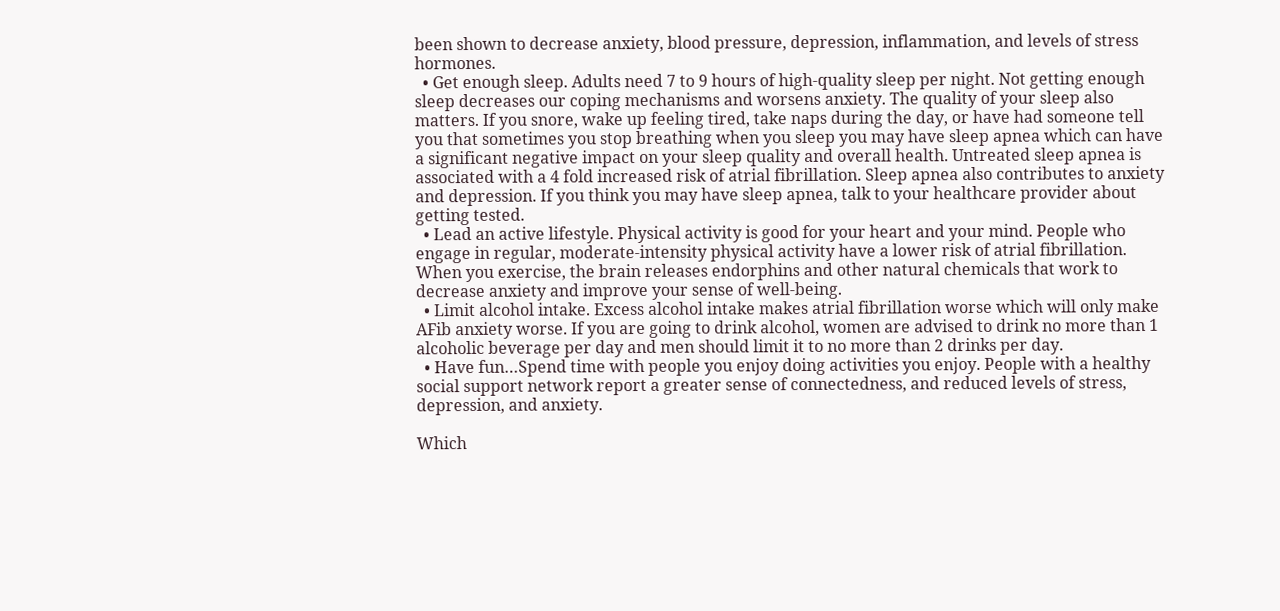been shown to decrease anxiety, blood pressure, depression, inflammation, and levels of stress hormones.
  • Get enough sleep. Adults need 7 to 9 hours of high-quality sleep per night. Not getting enough sleep decreases our coping mechanisms and worsens anxiety. The quality of your sleep also matters. If you snore, wake up feeling tired, take naps during the day, or have had someone tell you that sometimes you stop breathing when you sleep you may have sleep apnea which can have a significant negative impact on your sleep quality and overall health. Untreated sleep apnea is associated with a 4 fold increased risk of atrial fibrillation. Sleep apnea also contributes to anxiety and depression. If you think you may have sleep apnea, talk to your healthcare provider about getting tested.
  • Lead an active lifestyle. Physical activity is good for your heart and your mind. People who engage in regular, moderate-intensity physical activity have a lower risk of atrial fibrillation. When you exercise, the brain releases endorphins and other natural chemicals that work to decrease anxiety and improve your sense of well-being.
  • Limit alcohol intake. Excess alcohol intake makes atrial fibrillation worse which will only make AFib anxiety worse. If you are going to drink alcohol, women are advised to drink no more than 1 alcoholic beverage per day and men should limit it to no more than 2 drinks per day.
  • Have fun…Spend time with people you enjoy doing activities you enjoy. People with a healthy social support network report a greater sense of connectedness, and reduced levels of stress, depression, and anxiety.

Which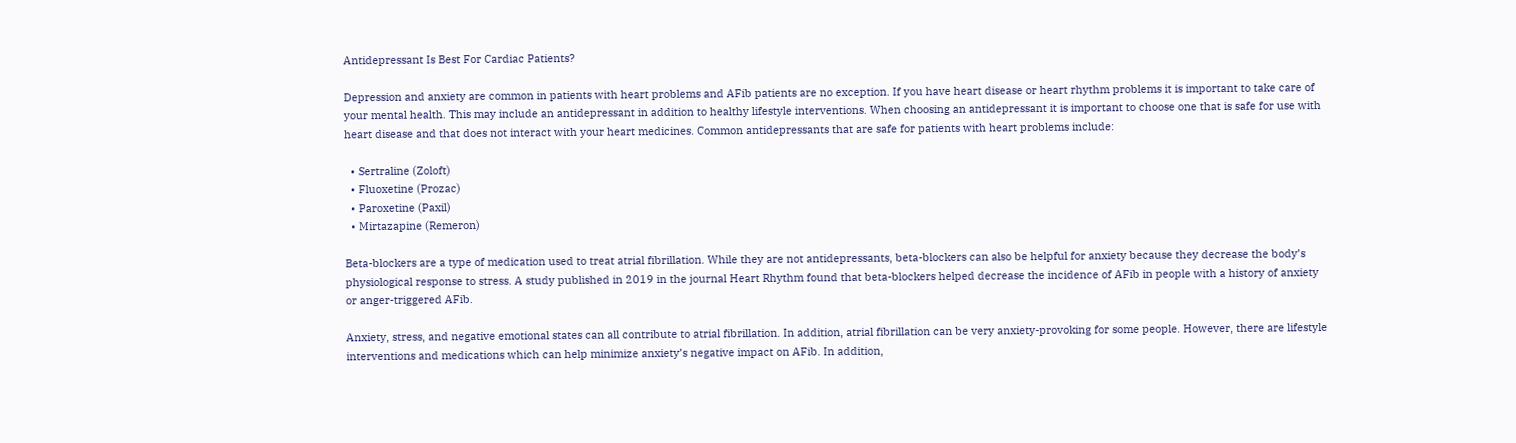Antidepressant Is Best For Cardiac Patients?

Depression and anxiety are common in patients with heart problems and AFib patients are no exception. If you have heart disease or heart rhythm problems it is important to take care of your mental health. This may include an antidepressant in addition to healthy lifestyle interventions. When choosing an antidepressant it is important to choose one that is safe for use with heart disease and that does not interact with your heart medicines. Common antidepressants that are safe for patients with heart problems include:

  • Sertraline (Zoloft)
  • Fluoxetine (Prozac)
  • Paroxetine (Paxil)
  • Mirtazapine (Remeron)

Beta-blockers are a type of medication used to treat atrial fibrillation. While they are not antidepressants, beta-blockers can also be helpful for anxiety because they decrease the body’s physiological response to stress. A study published in 2019 in the journal Heart Rhythm found that beta-blockers helped decrease the incidence of AFib in people with a history of anxiety or anger-triggered AFib.

Anxiety, stress, and negative emotional states can all contribute to atrial fibrillation. In addition, atrial fibrillation can be very anxiety-provoking for some people. However, there are lifestyle interventions and medications which can help minimize anxiety’s negative impact on AFib. In addition,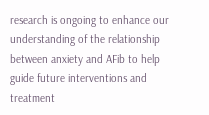research is ongoing to enhance our understanding of the relationship between anxiety and AFib to help guide future interventions and treatment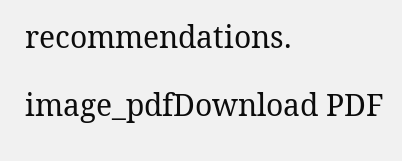recommendations.

image_pdfDownload PDF